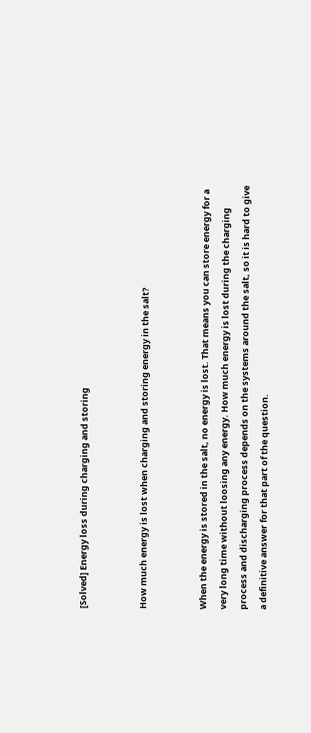[Solved] Energy loss during charging and storing


How much energy is lost when charging and storing energy in the salt?


When the energy is stored in the salt, no energy is lost. That means you can store energy for a very long time without loosing any energy. How much energy is lost during the charging process and discharging process depends on the systems around the salt, so it is hard to give a definitive answer for that part of the question.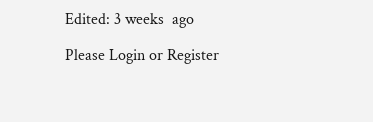Edited: 3 weeks  ago

Please Login or Register